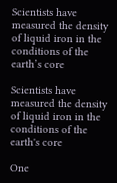Scientists have measured the density of liquid iron in the conditions of the earth’s core

Scientists have measured the density of liquid iron in the conditions of the earth's core

One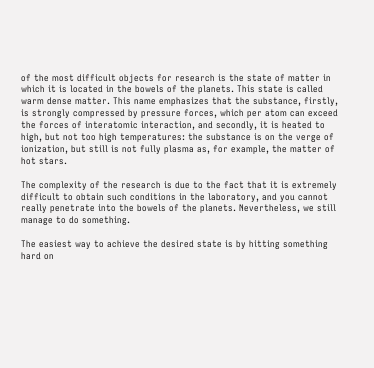of the most difficult objects for research is the state of matter in which it is located in the bowels of the planets. This state is called warm dense matter. This name emphasizes that the substance, firstly, is strongly compressed by pressure forces, which per atom can exceed the forces of interatomic interaction, and secondly, it is heated to high, but not too high temperatures: the substance is on the verge of ionization, but still is not fully plasma as, for example, the matter of hot stars.

The complexity of the research is due to the fact that it is extremely difficult to obtain such conditions in the laboratory, and you cannot really penetrate into the bowels of the planets. Nevertheless, we still manage to do something.

The easiest way to achieve the desired state is by hitting something hard on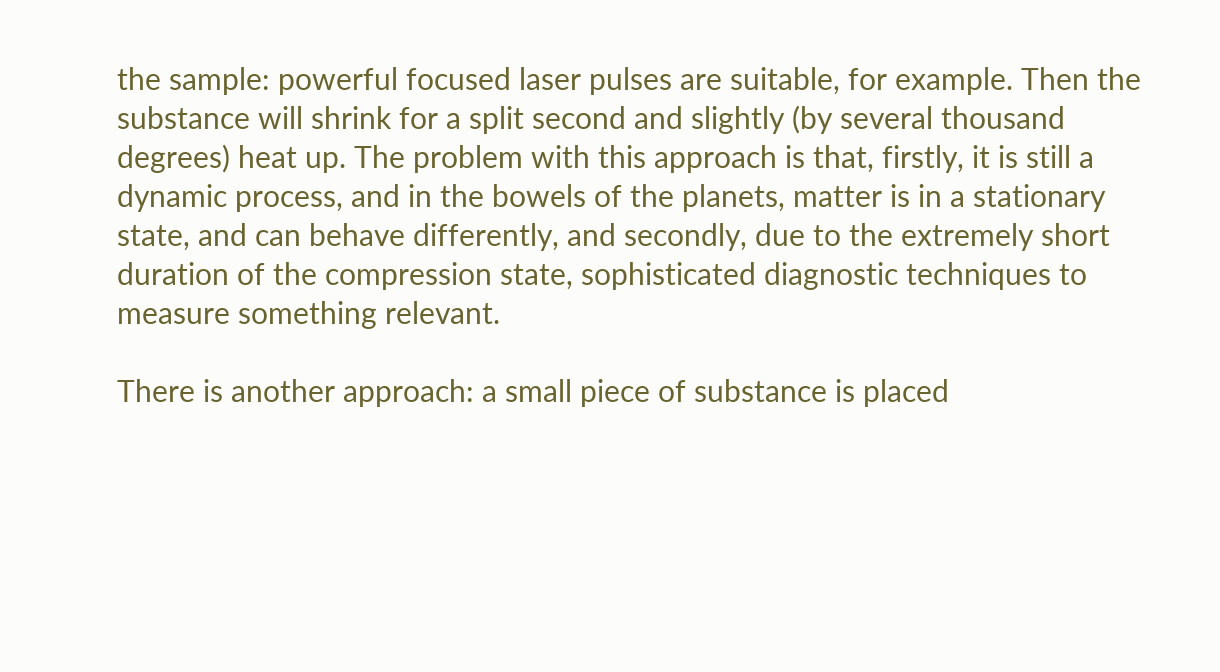the sample: powerful focused laser pulses are suitable, for example. Then the substance will shrink for a split second and slightly (by several thousand degrees) heat up. The problem with this approach is that, firstly, it is still a dynamic process, and in the bowels of the planets, matter is in a stationary state, and can behave differently, and secondly, due to the extremely short duration of the compression state, sophisticated diagnostic techniques to measure something relevant.

There is another approach: a small piece of substance is placed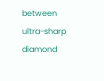between ultra-sharp diamond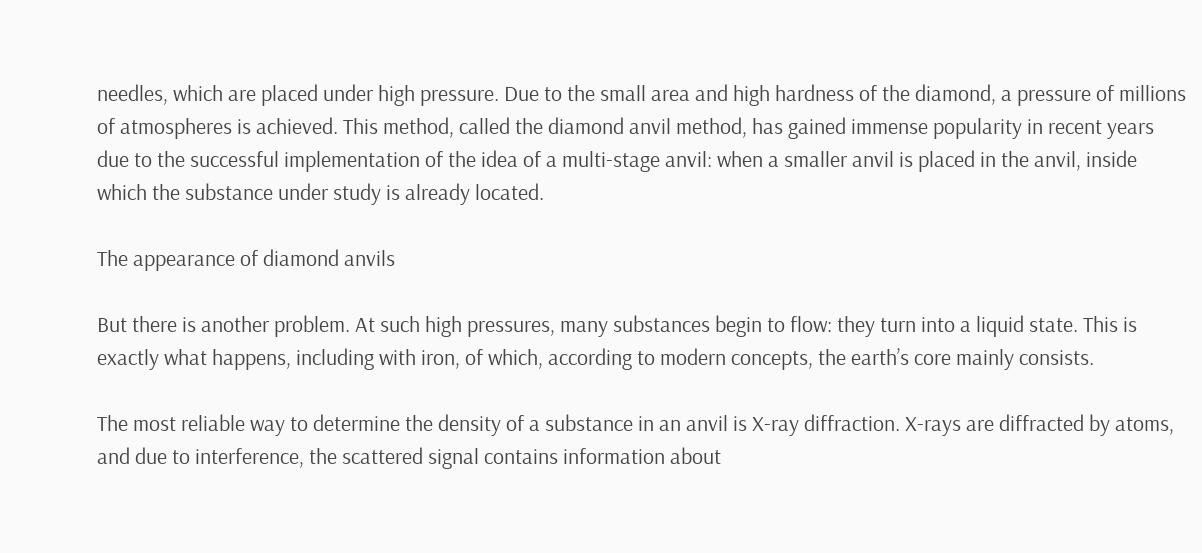needles, which are placed under high pressure. Due to the small area and high hardness of the diamond, a pressure of millions of atmospheres is achieved. This method, called the diamond anvil method, has gained immense popularity in recent years due to the successful implementation of the idea of a multi-stage anvil: when a smaller anvil is placed in the anvil, inside which the substance under study is already located.

The appearance of diamond anvils

But there is another problem. At such high pressures, many substances begin to flow: they turn into a liquid state. This is exactly what happens, including with iron, of which, according to modern concepts, the earth’s core mainly consists.

The most reliable way to determine the density of a substance in an anvil is X-ray diffraction. X-rays are diffracted by atoms, and due to interference, the scattered signal contains information about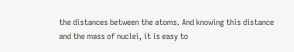the distances between the atoms. And knowing this distance and the mass of nuclei, it is easy to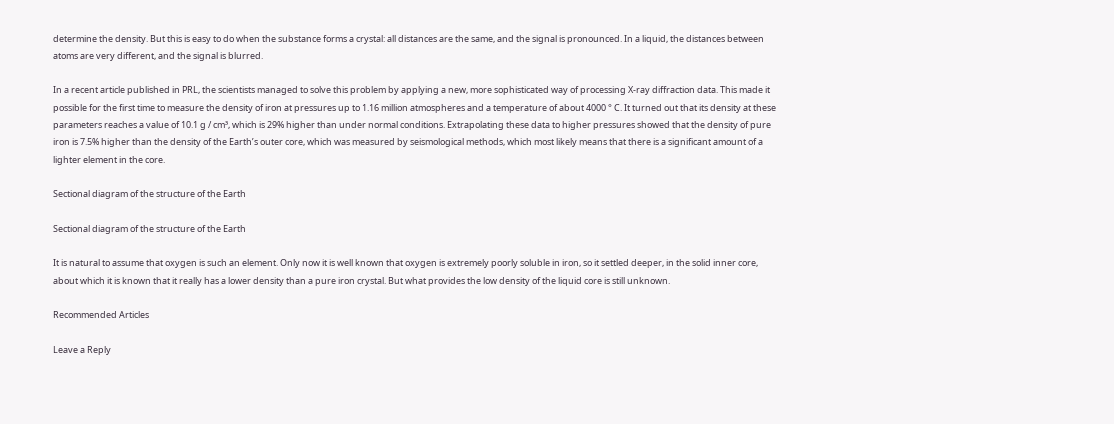determine the density. But this is easy to do when the substance forms a crystal: all distances are the same, and the signal is pronounced. In a liquid, the distances between atoms are very different, and the signal is blurred.

In a recent article published in PRL, the scientists managed to solve this problem by applying a new, more sophisticated way of processing X-ray diffraction data. This made it possible for the first time to measure the density of iron at pressures up to 1.16 million atmospheres and a temperature of about 4000 ° C. It turned out that its density at these parameters reaches a value of 10.1 g / cm³, which is 29% higher than under normal conditions. Extrapolating these data to higher pressures showed that the density of pure iron is 7.5% higher than the density of the Earth’s outer core, which was measured by seismological methods, which most likely means that there is a significant amount of a lighter element in the core.

Sectional diagram of the structure of the Earth

Sectional diagram of the structure of the Earth

It is natural to assume that oxygen is such an element. Only now it is well known that oxygen is extremely poorly soluble in iron, so it settled deeper, in the solid inner core, about which it is known that it really has a lower density than a pure iron crystal. But what provides the low density of the liquid core is still unknown.

Recommended Articles

Leave a Reply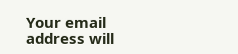Your email address will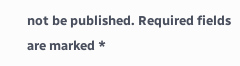not be published. Required fields are marked *